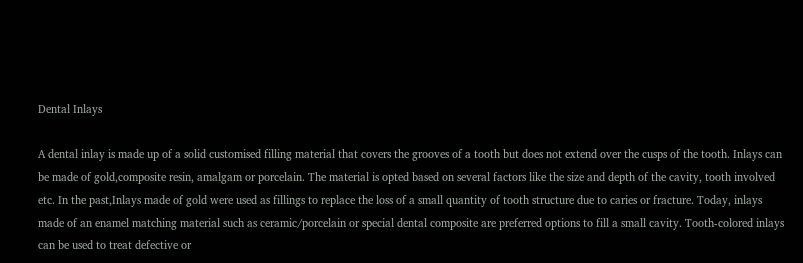Dental Inlays

A dental inlay is made up of a solid customised filling material that covers the grooves of a tooth but does not extend over the cusps of the tooth. Inlays can be made of gold,composite resin, amalgam or porcelain. The material is opted based on several factors like the size and depth of the cavity, tooth involved etc. In the past,Inlays made of gold were used as fillings to replace the loss of a small quantity of tooth structure due to caries or fracture. Today, inlays made of an enamel matching material such as ceramic/porcelain or special dental composite are preferred options to fill a small cavity. Tooth-colored inlays can be used to treat defective or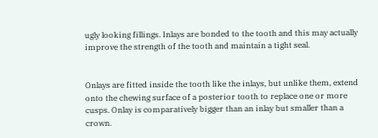ugly looking fillings. Inlays are bonded to the tooth and this may actually improve the strength of the tooth and maintain a tight seal.


Onlays are fitted inside the tooth like the inlays, but unlike them, extend onto the chewing surface of a posterior tooth to replace one or more cusps. Onlay is comparatively bigger than an inlay but smaller than a crown.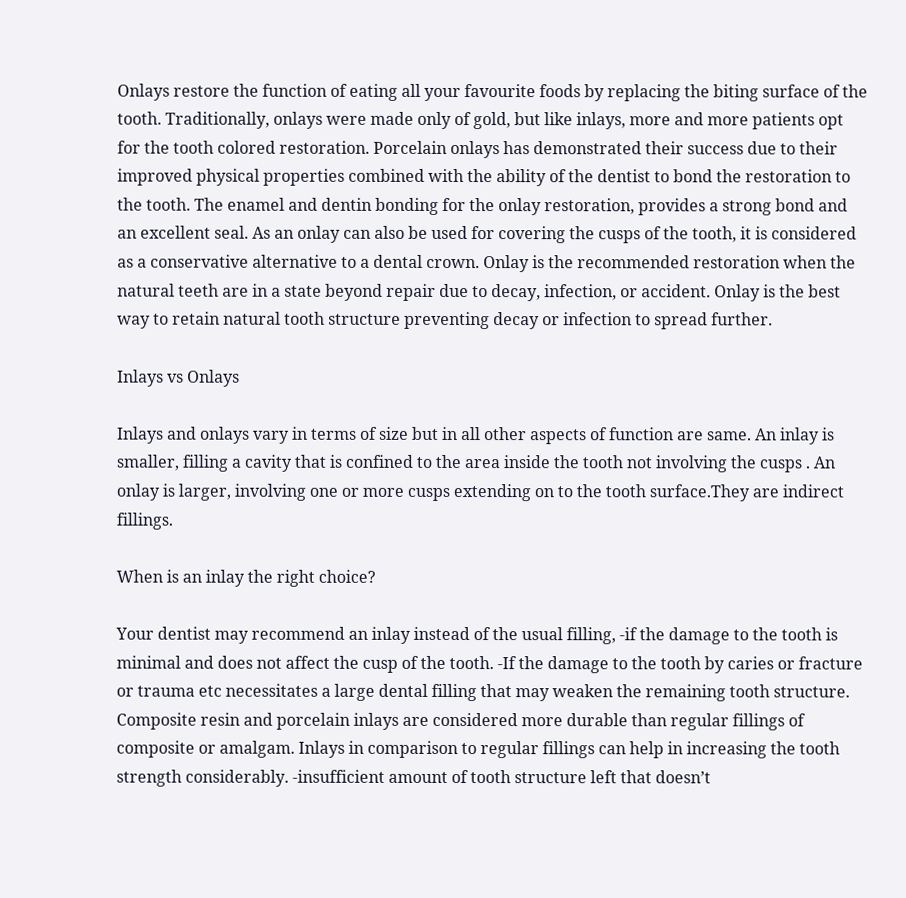Onlays restore the function of eating all your favourite foods by replacing the biting surface of the tooth. Traditionally, onlays were made only of gold, but like inlays, more and more patients opt for the tooth colored restoration. Porcelain onlays has demonstrated their success due to their improved physical properties combined with the ability of the dentist to bond the restoration to the tooth. The enamel and dentin bonding for the onlay restoration, provides a strong bond and an excellent seal. As an onlay can also be used for covering the cusps of the tooth, it is considered as a conservative alternative to a dental crown. Onlay is the recommended restoration when the natural teeth are in a state beyond repair due to decay, infection, or accident. Onlay is the best way to retain natural tooth structure preventing decay or infection to spread further.

Inlays vs Onlays

Inlays and onlays vary in terms of size but in all other aspects of function are same. An inlay is smaller, filling a cavity that is confined to the area inside the tooth not involving the cusps . An onlay is larger, involving one or more cusps extending on to the tooth surface.They are indirect fillings.

When is an inlay the right choice?

Your dentist may recommend an inlay instead of the usual filling, -if the damage to the tooth is minimal and does not affect the cusp of the tooth. -If the damage to the tooth by caries or fracture or trauma etc necessitates a large dental filling that may weaken the remaining tooth structure. Composite resin and porcelain inlays are considered more durable than regular fillings of composite or amalgam. Inlays in comparison to regular fillings can help in increasing the tooth strength considerably. -insufficient amount of tooth structure left that doesn’t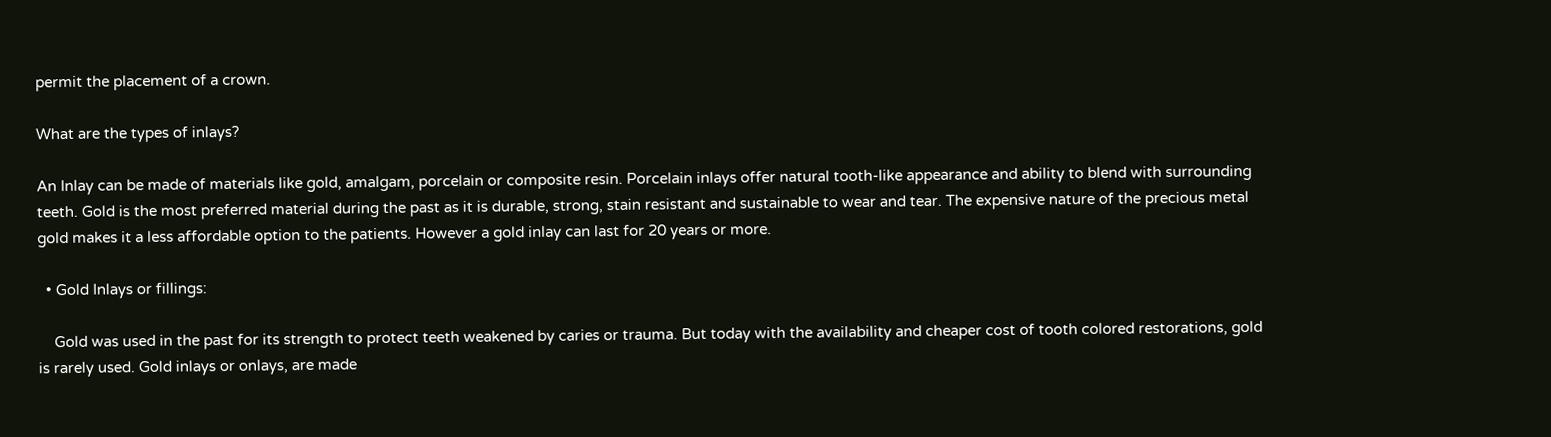permit the placement of a crown.

What are the types of inlays?

An Inlay can be made of materials like gold, amalgam, porcelain or composite resin. Porcelain inlays offer natural tooth-like appearance and ability to blend with surrounding teeth. Gold is the most preferred material during the past as it is durable, strong, stain resistant and sustainable to wear and tear. The expensive nature of the precious metal gold makes it a less affordable option to the patients. However a gold inlay can last for 20 years or more.

  • Gold Inlays or fillings:

    Gold was used in the past for its strength to protect teeth weakened by caries or trauma. But today with the availability and cheaper cost of tooth colored restorations, gold is rarely used. Gold inlays or onlays, are made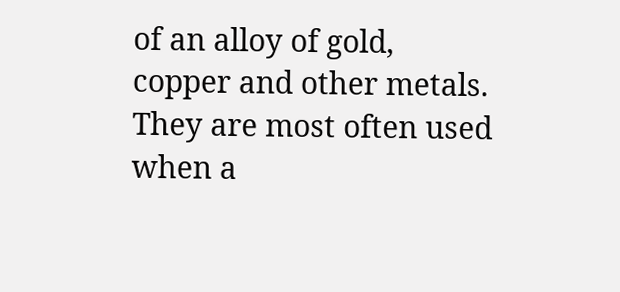of an alloy of gold, copper and other metals. They are most often used when a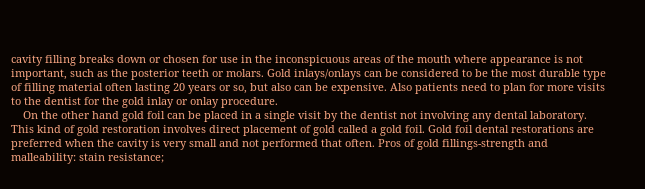cavity filling breaks down or chosen for use in the inconspicuous areas of the mouth where appearance is not important, such as the posterior teeth or molars. Gold inlays/onlays can be considered to be the most durable type of filling material often lasting 20 years or so, but also can be expensive. Also patients need to plan for more visits to the dentist for the gold inlay or onlay procedure.
    On the other hand gold foil can be placed in a single visit by the dentist not involving any dental laboratory. This kind of gold restoration involves direct placement of gold called a gold foil. Gold foil dental restorations are preferred when the cavity is very small and not performed that often. Pros of gold fillings-strength and malleability: stain resistance;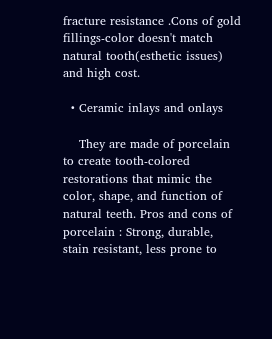fracture resistance .Cons of gold fillings-color doesn't match natural tooth(esthetic issues) and high cost.

  • Ceramic inlays and onlays

    They are made of porcelain to create tooth-colored restorations that mimic the color, shape, and function of natural teeth. Pros and cons of porcelain : Strong, durable, stain resistant, less prone to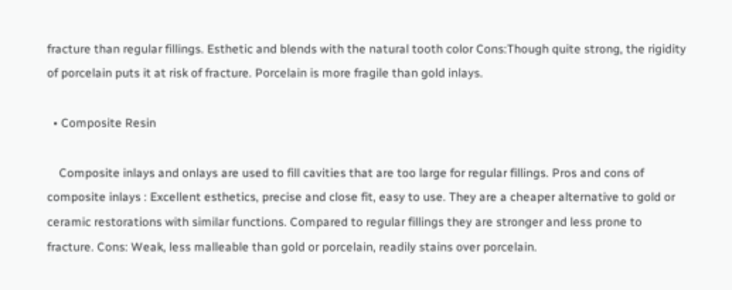fracture than regular fillings. Esthetic and blends with the natural tooth color Cons:Though quite strong, the rigidity of porcelain puts it at risk of fracture. Porcelain is more fragile than gold inlays.

  • Composite Resin

    Composite inlays and onlays are used to fill cavities that are too large for regular fillings. Pros and cons of composite inlays : Excellent esthetics, precise and close fit, easy to use. They are a cheaper alternative to gold or ceramic restorations with similar functions. Compared to regular fillings they are stronger and less prone to fracture. Cons: Weak, less malleable than gold or porcelain, readily stains over porcelain.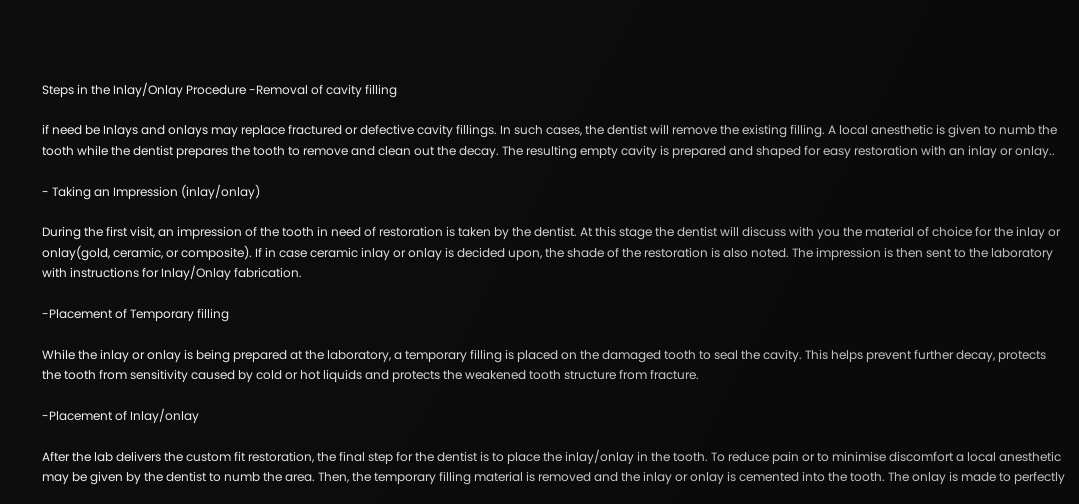Steps in the Inlay/Onlay Procedure -Removal of cavity filling

if need be Inlays and onlays may replace fractured or defective cavity fillings. In such cases, the dentist will remove the existing filling. A local anesthetic is given to numb the tooth while the dentist prepares the tooth to remove and clean out the decay. The resulting empty cavity is prepared and shaped for easy restoration with an inlay or onlay..

- Taking an Impression (inlay/onlay)

During the first visit, an impression of the tooth in need of restoration is taken by the dentist. At this stage the dentist will discuss with you the material of choice for the inlay or onlay(gold, ceramic, or composite). If in case ceramic inlay or onlay is decided upon, the shade of the restoration is also noted. The impression is then sent to the laboratory with instructions for Inlay/Onlay fabrication.

-Placement of Temporary filling

While the inlay or onlay is being prepared at the laboratory, a temporary filling is placed on the damaged tooth to seal the cavity. This helps prevent further decay, protects the tooth from sensitivity caused by cold or hot liquids and protects the weakened tooth structure from fracture.

-Placement of Inlay/onlay

After the lab delivers the custom fit restoration, the final step for the dentist is to place the inlay/onlay in the tooth. To reduce pain or to minimise discomfort a local anesthetic may be given by the dentist to numb the area. Then, the temporary filling material is removed and the inlay or onlay is cemented into the tooth. The onlay is made to perfectly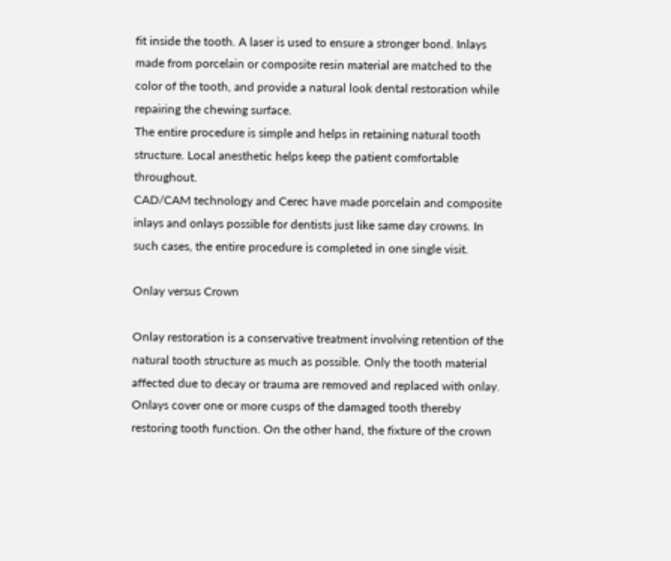fit inside the tooth. A laser is used to ensure a stronger bond. Inlays made from porcelain or composite resin material are matched to the color of the tooth, and provide a natural look dental restoration while repairing the chewing surface.
The entire procedure is simple and helps in retaining natural tooth structure. Local anesthetic helps keep the patient comfortable throughout.
CAD/CAM technology and Cerec have made porcelain and composite inlays and onlays possible for dentists just like same day crowns. In such cases, the entire procedure is completed in one single visit.

Onlay versus Crown

Onlay restoration is a conservative treatment involving retention of the natural tooth structure as much as possible. Only the tooth material affected due to decay or trauma are removed and replaced with onlay. Onlays cover one or more cusps of the damaged tooth thereby restoring tooth function. On the other hand, the fixture of the crown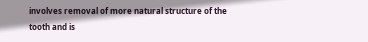involves removal of more natural structure of the tooth and is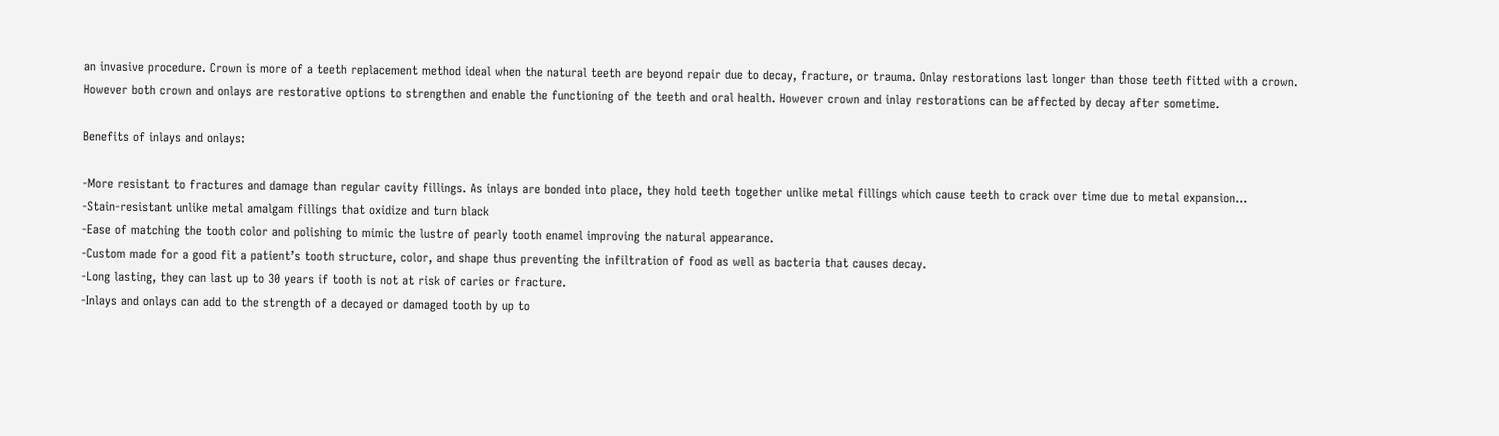an invasive procedure. Crown is more of a teeth replacement method ideal when the natural teeth are beyond repair due to decay, fracture, or trauma. Onlay restorations last longer than those teeth fitted with a crown. However both crown and onlays are restorative options to strengthen and enable the functioning of the teeth and oral health. However crown and inlay restorations can be affected by decay after sometime.

Benefits of inlays and onlays:

-More resistant to fractures and damage than regular cavity fillings. As inlays are bonded into place, they hold teeth together unlike metal fillings which cause teeth to crack over time due to metal expansion...
-Stain-resistant unlike metal amalgam fillings that oxidize and turn black
-Ease of matching the tooth color and polishing to mimic the lustre of pearly tooth enamel improving the natural appearance.
-Custom made for a good fit a patient’s tooth structure, color, and shape thus preventing the infiltration of food as well as bacteria that causes decay.
-Long lasting, they can last up to 30 years if tooth is not at risk of caries or fracture.
-Inlays and onlays can add to the strength of a decayed or damaged tooth by up to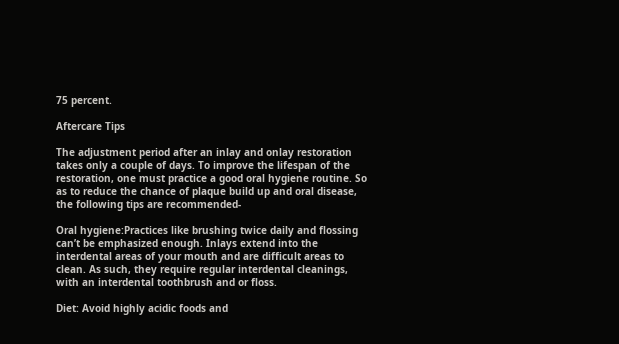75 percent.

Aftercare Tips

The adjustment period after an inlay and onlay restoration takes only a couple of days. To improve the lifespan of the restoration, one must practice a good oral hygiene routine. So as to reduce the chance of plaque build up and oral disease, the following tips are recommended-

Oral hygiene:Practices like brushing twice daily and flossing can’t be emphasized enough. Inlays extend into the interdental areas of your mouth and are difficult areas to clean. As such, they require regular interdental cleanings, with an interdental toothbrush and or floss.

Diet: Avoid highly acidic foods and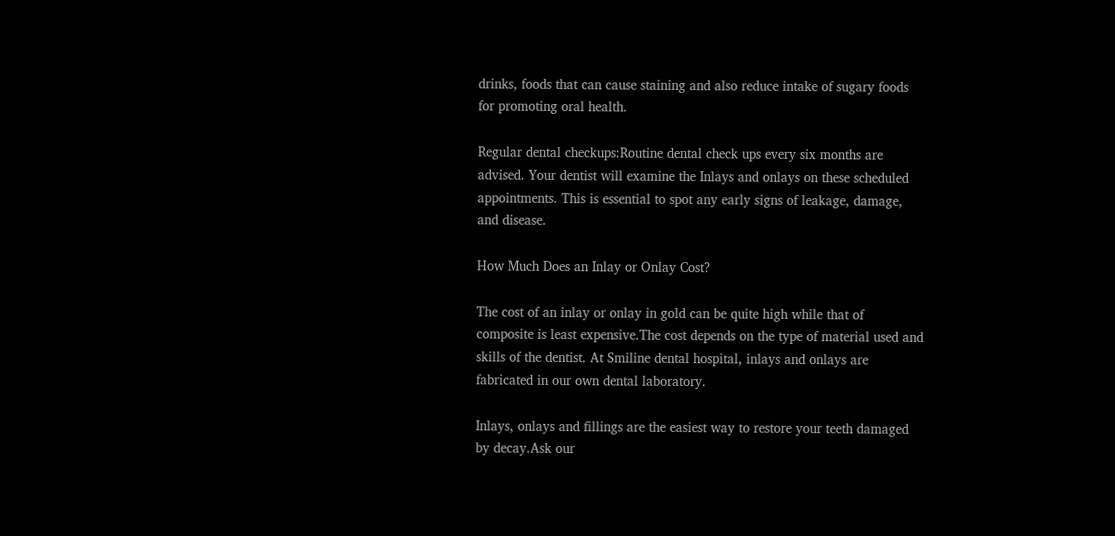drinks, foods that can cause staining and also reduce intake of sugary foods for promoting oral health.

Regular dental checkups:Routine dental check ups every six months are advised. Your dentist will examine the Inlays and onlays on these scheduled appointments. This is essential to spot any early signs of leakage, damage, and disease.

How Much Does an Inlay or Onlay Cost?

The cost of an inlay or onlay in gold can be quite high while that of composite is least expensive.The cost depends on the type of material used and skills of the dentist. At Smiline dental hospital, inlays and onlays are fabricated in our own dental laboratory.

Inlays, onlays and fillings are the easiest way to restore your teeth damaged by decay.Ask our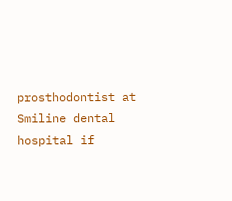prosthodontist at Smiline dental hospital if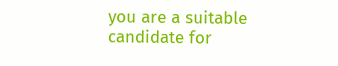you are a suitable candidate for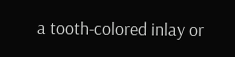a tooth-colored inlay or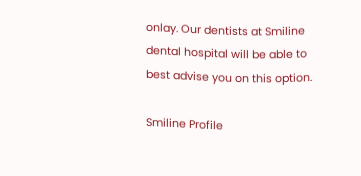onlay. Our dentists at Smiline dental hospital will be able to best advise you on this option.

Smiline Profile